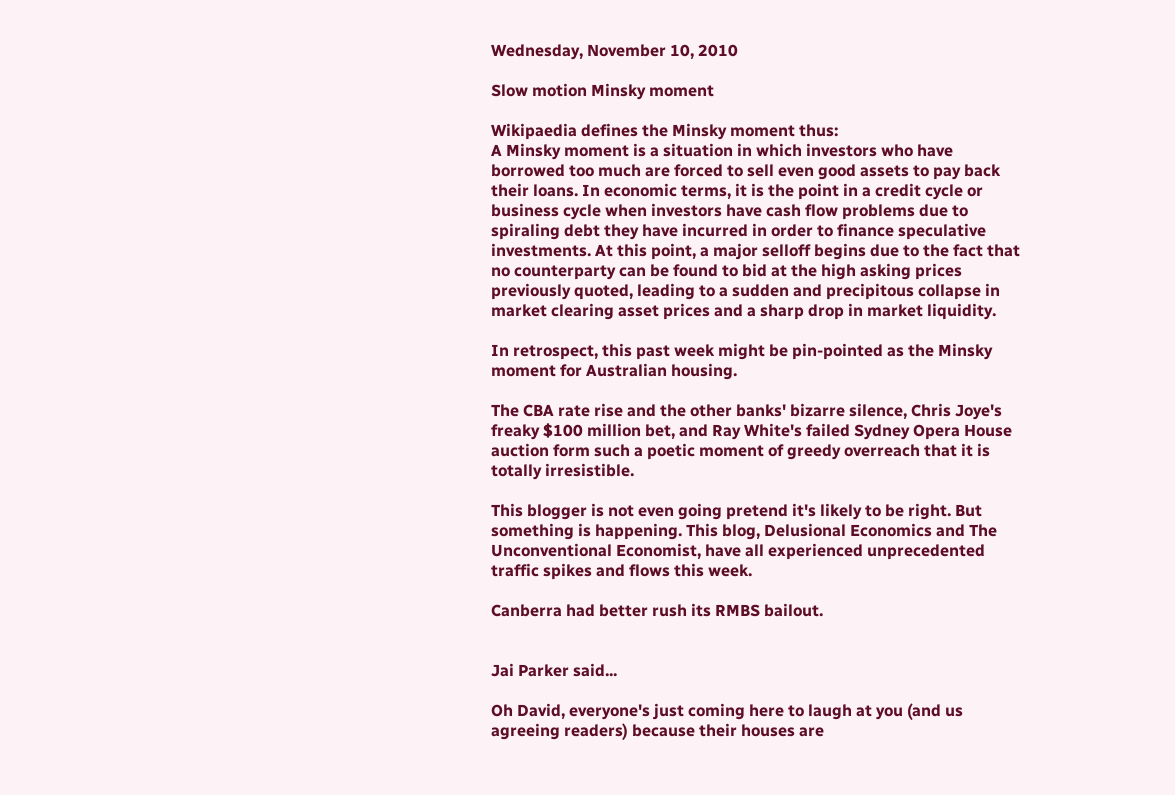Wednesday, November 10, 2010

Slow motion Minsky moment

Wikipaedia defines the Minsky moment thus:
A Minsky moment is a situation in which investors who have borrowed too much are forced to sell even good assets to pay back their loans. In economic terms, it is the point in a credit cycle or business cycle when investors have cash flow problems due to spiraling debt they have incurred in order to finance speculative investments. At this point, a major selloff begins due to the fact that no counterparty can be found to bid at the high asking prices previously quoted, leading to a sudden and precipitous collapse in market clearing asset prices and a sharp drop in market liquidity.

In retrospect, this past week might be pin-pointed as the Minsky moment for Australian housing.

The CBA rate rise and the other banks' bizarre silence, Chris Joye's freaky $100 million bet, and Ray White's failed Sydney Opera House auction form such a poetic moment of greedy overreach that it is totally irresistible.

This blogger is not even going pretend it's likely to be right. But something is happening. This blog, Delusional Economics and The Unconventional Economist, have all experienced unprecedented traffic spikes and flows this week.

Canberra had better rush its RMBS bailout.


Jai Parker said...

Oh David, everyone's just coming here to laugh at you (and us agreeing readers) because their houses are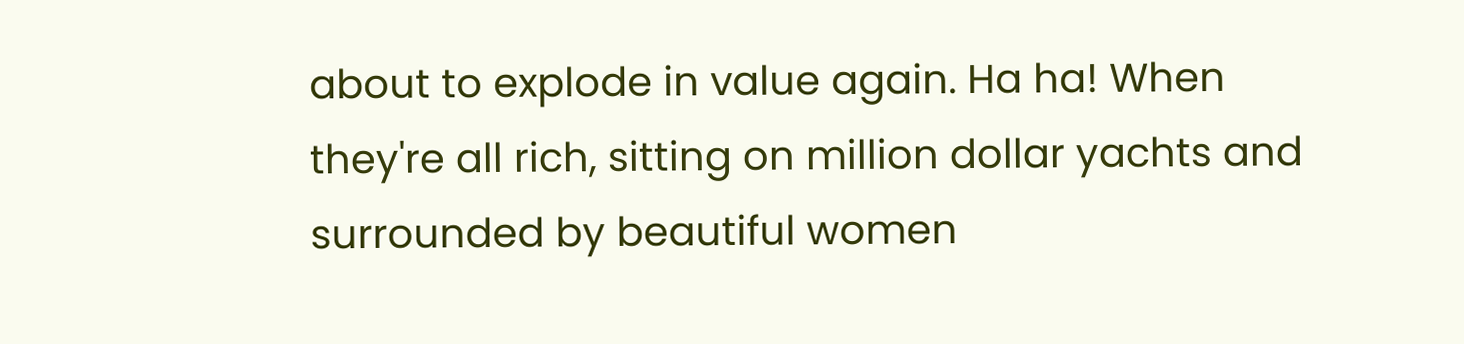about to explode in value again. Ha ha! When they're all rich, sitting on million dollar yachts and surrounded by beautiful women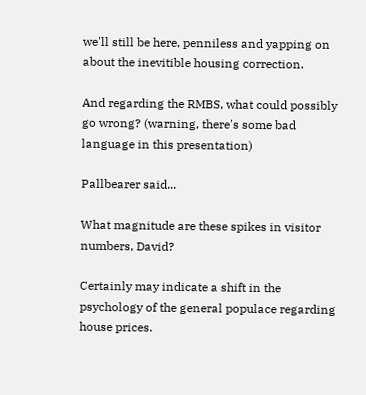we'll still be here, penniless and yapping on about the inevitible housing correction.

And regarding the RMBS, what could possibly go wrong? (warning, there's some bad language in this presentation)

Pallbearer said...

What magnitude are these spikes in visitor numbers, David?

Certainly may indicate a shift in the psychology of the general populace regarding house prices.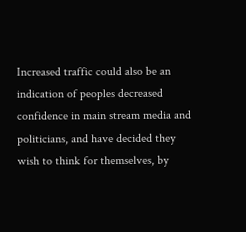Increased traffic could also be an indication of peoples decreased confidence in main stream media and politicians, and have decided they wish to think for themselves, by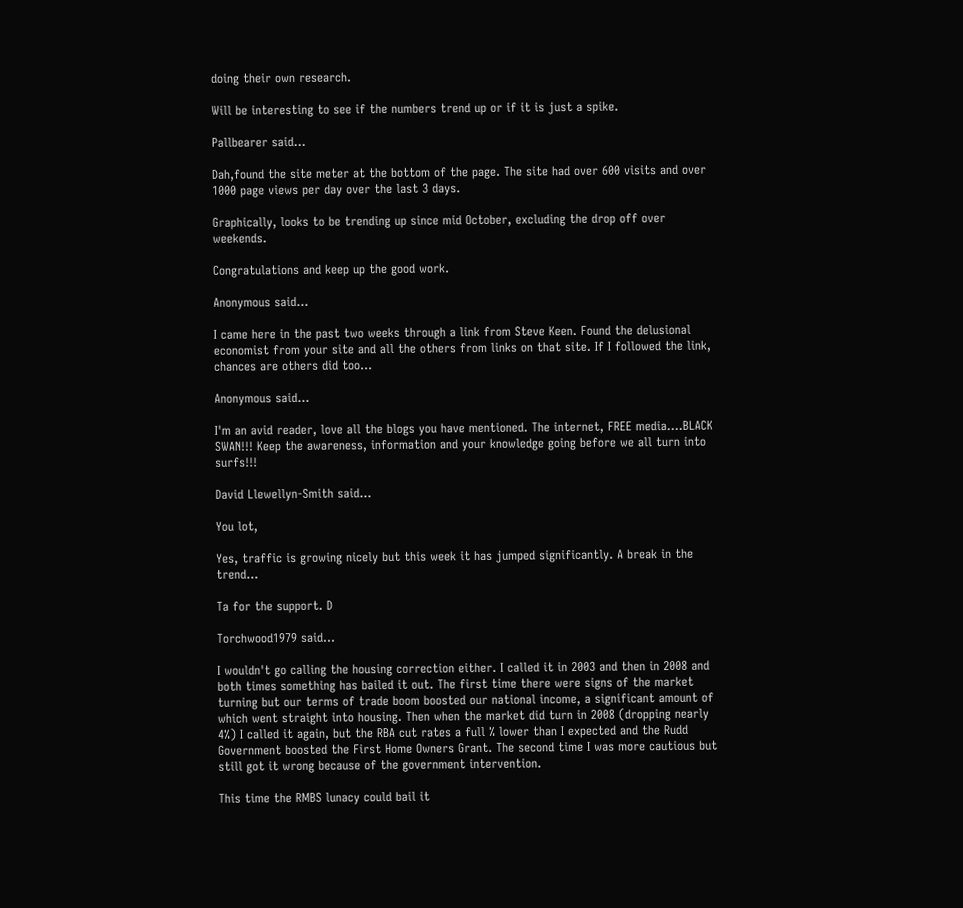doing their own research.

Will be interesting to see if the numbers trend up or if it is just a spike.

Pallbearer said...

Dah,found the site meter at the bottom of the page. The site had over 600 visits and over 1000 page views per day over the last 3 days.

Graphically, looks to be trending up since mid October, excluding the drop off over weekends.

Congratulations and keep up the good work.

Anonymous said...

I came here in the past two weeks through a link from Steve Keen. Found the delusional economist from your site and all the others from links on that site. If I followed the link, chances are others did too...

Anonymous said...

I'm an avid reader, love all the blogs you have mentioned. The internet, FREE media....BLACK SWAN!!! Keep the awareness, information and your knowledge going before we all turn into surfs!!!

David Llewellyn-Smith said...

You lot,

Yes, traffic is growing nicely but this week it has jumped significantly. A break in the trend...

Ta for the support. D

Torchwood1979 said...

I wouldn't go calling the housing correction either. I called it in 2003 and then in 2008 and both times something has bailed it out. The first time there were signs of the market turning but our terms of trade boom boosted our national income, a significant amount of which went straight into housing. Then when the market did turn in 2008 (dropping nearly 4%) I called it again, but the RBA cut rates a full % lower than I expected and the Rudd Government boosted the First Home Owners Grant. The second time I was more cautious but still got it wrong because of the government intervention.

This time the RMBS lunacy could bail it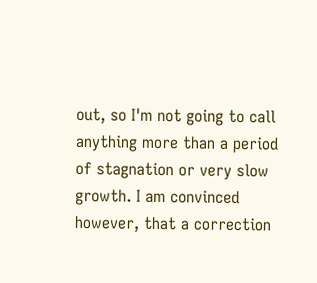out, so I'm not going to call anything more than a period of stagnation or very slow growth. I am convinced however, that a correction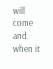will come and when it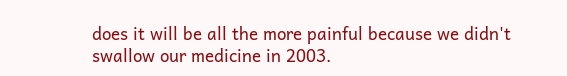does it will be all the more painful because we didn't swallow our medicine in 2003.